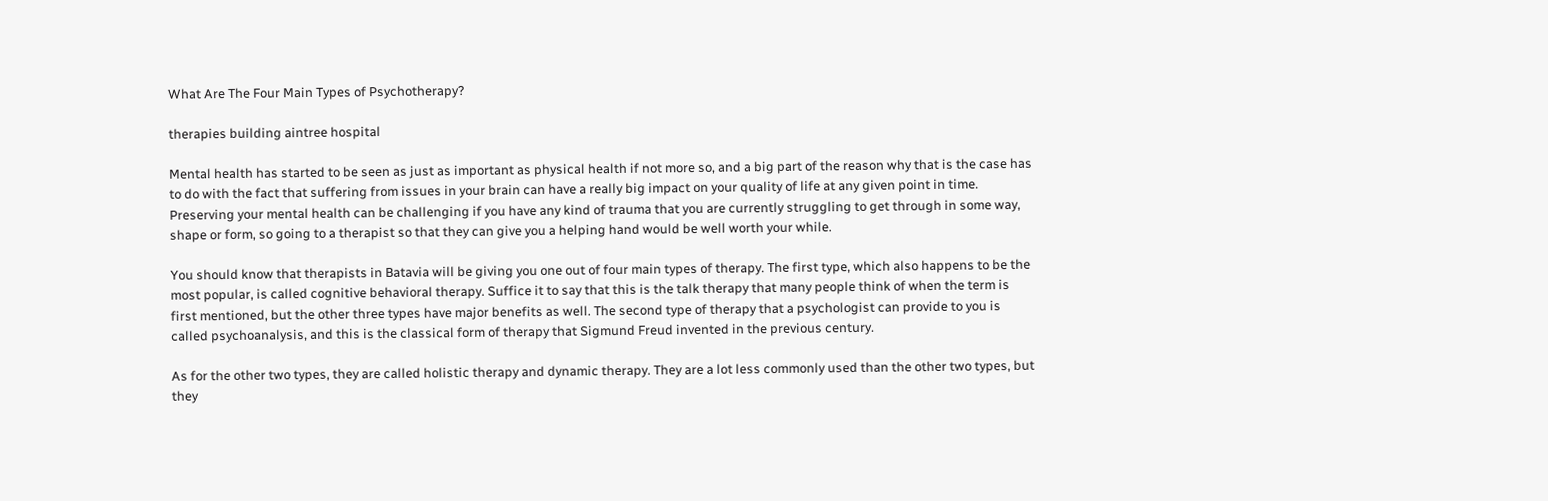What Are The Four Main Types of Psychotherapy?

therapies building aintree hospital

Mental health has started to be seen as just as important as physical health if not more so, and a big part of the reason why that is the case has to do with the fact that suffering from issues in your brain can have a really big impact on your quality of life at any given point in time. Preserving your mental health can be challenging if you have any kind of trauma that you are currently struggling to get through in some way, shape or form, so going to a therapist so that they can give you a helping hand would be well worth your while.

You should know that therapists in Batavia will be giving you one out of four main types of therapy. The first type, which also happens to be the most popular, is called cognitive behavioral therapy. Suffice it to say that this is the talk therapy that many people think of when the term is first mentioned, but the other three types have major benefits as well. The second type of therapy that a psychologist can provide to you is called psychoanalysis, and this is the classical form of therapy that Sigmund Freud invented in the previous century.

As for the other two types, they are called holistic therapy and dynamic therapy. They are a lot less commonly used than the other two types, but they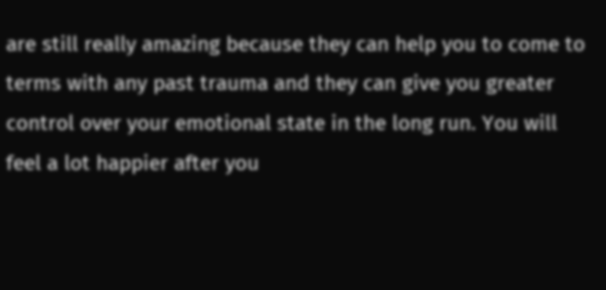are still really amazing because they can help you to come to terms with any past trauma and they can give you greater control over your emotional state in the long run. You will feel a lot happier after you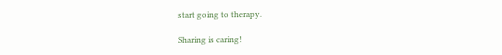start going to therapy.

Sharing is caring!